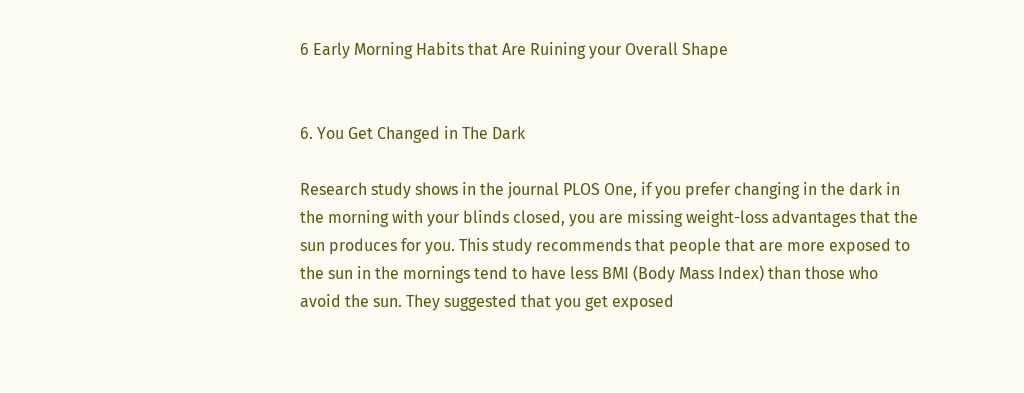6 Early Morning Habits that Are Ruining your Overall Shape


6. You Get Changed in The Dark

Research study shows in the journal PLOS One, if you prefer changing in the dark in the morning with your blinds closed, you are missing weight-loss advantages that the sun produces for you. This study recommends that people that are more exposed to the sun in the mornings tend to have less BMI (Body Mass Index) than those who avoid the sun. They suggested that you get exposed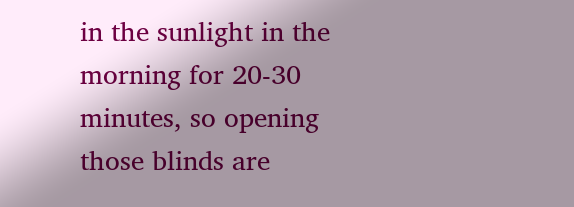in the sunlight in the morning for 20-30 minutes, so opening those blinds are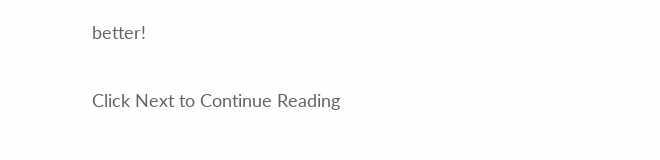better!

Click Next to Continue Reading